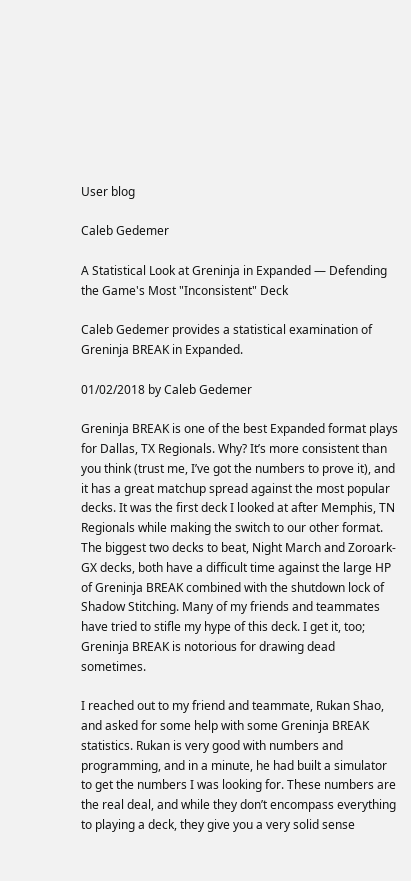User blog

Caleb Gedemer

A Statistical Look at Greninja in Expanded — Defending the Game's Most "Inconsistent" Deck

Caleb Gedemer provides a statistical examination of Greninja BREAK in Expanded.

01/02/2018 by Caleb Gedemer

Greninja BREAK is one of the best Expanded format plays for Dallas, TX Regionals. Why? It’s more consistent than you think (trust me, I’ve got the numbers to prove it), and it has a great matchup spread against the most popular decks. It was the first deck I looked at after Memphis, TN Regionals while making the switch to our other format. The biggest two decks to beat, Night March and Zoroark-GX decks, both have a difficult time against the large HP of Greninja BREAK combined with the shutdown lock of Shadow Stitching. Many of my friends and teammates have tried to stifle my hype of this deck. I get it, too; Greninja BREAK is notorious for drawing dead sometimes.

I reached out to my friend and teammate, Rukan Shao, and asked for some help with some Greninja BREAK statistics. Rukan is very good with numbers and programming, and in a minute, he had built a simulator to get the numbers I was looking for. These numbers are the real deal, and while they don’t encompass everything to playing a deck, they give you a very solid sense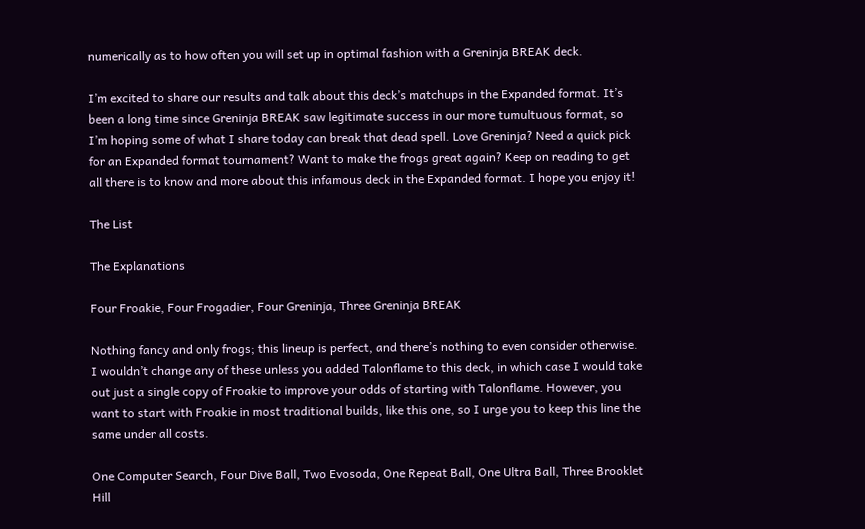numerically as to how often you will set up in optimal fashion with a Greninja BREAK deck.

I’m excited to share our results and talk about this deck’s matchups in the Expanded format. It’s been a long time since Greninja BREAK saw legitimate success in our more tumultuous format, so I’m hoping some of what I share today can break that dead spell. Love Greninja? Need a quick pick for an Expanded format tournament? Want to make the frogs great again? Keep on reading to get all there is to know and more about this infamous deck in the Expanded format. I hope you enjoy it!

The List

The Explanations

Four Froakie, Four Frogadier, Four Greninja, Three Greninja BREAK

Nothing fancy and only frogs; this lineup is perfect, and there’s nothing to even consider otherwise. I wouldn’t change any of these unless you added Talonflame to this deck, in which case I would take out just a single copy of Froakie to improve your odds of starting with Talonflame. However, you want to start with Froakie in most traditional builds, like this one, so I urge you to keep this line the same under all costs.

One Computer Search, Four Dive Ball, Two Evosoda, One Repeat Ball, One Ultra Ball, Three Brooklet Hill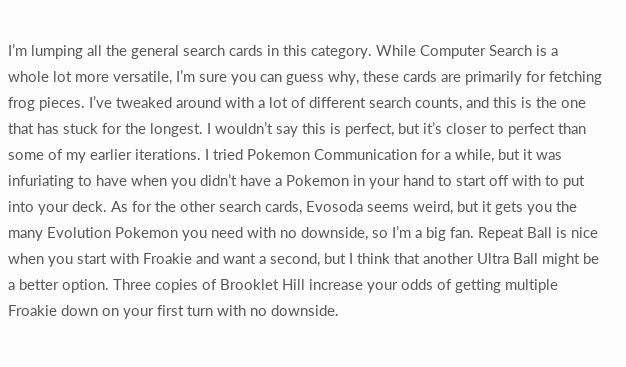I’m lumping all the general search cards in this category. While Computer Search is a whole lot more versatile, I’m sure you can guess why, these cards are primarily for fetching frog pieces. I’ve tweaked around with a lot of different search counts, and this is the one that has stuck for the longest. I wouldn’t say this is perfect, but it’s closer to perfect than some of my earlier iterations. I tried Pokemon Communication for a while, but it was infuriating to have when you didn’t have a Pokemon in your hand to start off with to put into your deck. As for the other search cards, Evosoda seems weird, but it gets you the many Evolution Pokemon you need with no downside, so I’m a big fan. Repeat Ball is nice when you start with Froakie and want a second, but I think that another Ultra Ball might be a better option. Three copies of Brooklet Hill increase your odds of getting multiple Froakie down on your first turn with no downside.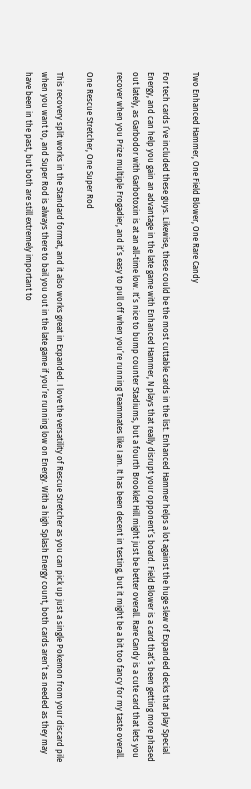Two Enhanced Hammer, One Field Blower, One Rare Candy

For tech cards I’ve included these guys. Likewise, these could be the most cuttable cards in the list. Enhanced Hammer helps a lot against the huge slew of Expanded decks that play Special Energy, and can help you gain an advantage in the late game with Enhanced Hammer, N plays that really disrupt your opponent’s board. Field Blower is a card that’s been getting more phased out lately, as Garbodor with Garbotoxin is at an all-time low. It’s nice to bump counter Stadiums, but a fourth Brooklet Hill might just be better overall. Rare Candy is a cute card that lets you recover when you Prize multiple Frogadier, and it’s easy to pull off when you’re running Teammates like I am. It has been decent in testing, but it might be a bit too fancy for my taste overall.

One Rescue Stretcher, One Super Rod

This recovery split works in the Standard format, and it also works great in Expanded. I love the versatility of Rescue Stretcher as you can pick up just a single Pokemon from your discard pile when you want to, and Super Rod is always there to bail you out in the late game if you’re running low on Energy. With a high Splash Energy count, both cards aren’t as needed as they may have been in the past, but both are still extremely important to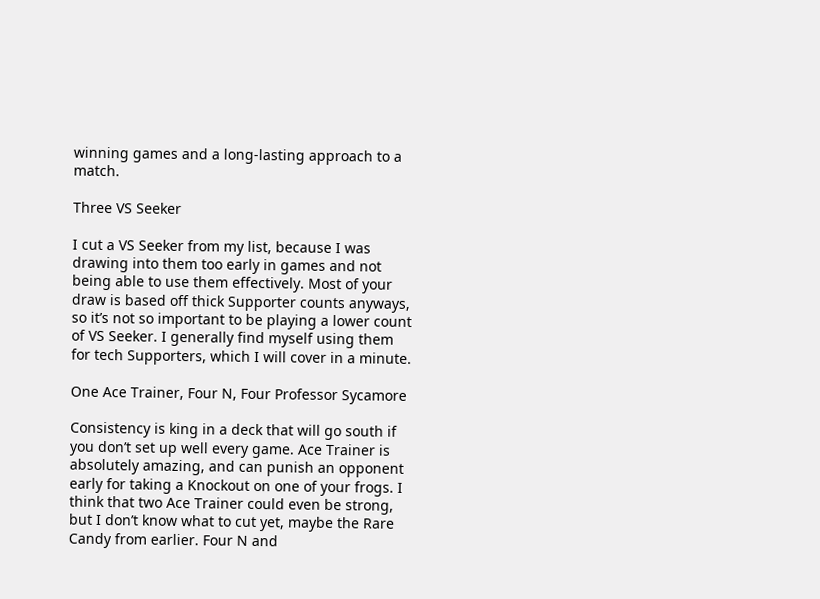winning games and a long-lasting approach to a match.

Three VS Seeker

I cut a VS Seeker from my list, because I was drawing into them too early in games and not being able to use them effectively. Most of your draw is based off thick Supporter counts anyways, so it’s not so important to be playing a lower count of VS Seeker. I generally find myself using them for tech Supporters, which I will cover in a minute.

One Ace Trainer, Four N, Four Professor Sycamore

Consistency is king in a deck that will go south if you don’t set up well every game. Ace Trainer is absolutely amazing, and can punish an opponent early for taking a Knockout on one of your frogs. I think that two Ace Trainer could even be strong, but I don’t know what to cut yet, maybe the Rare Candy from earlier. Four N and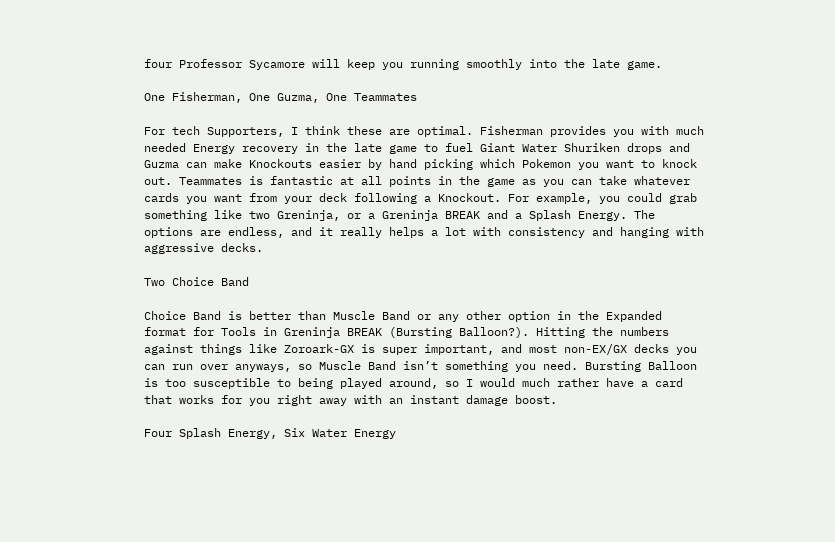four Professor Sycamore will keep you running smoothly into the late game.

One Fisherman, One Guzma, One Teammates

For tech Supporters, I think these are optimal. Fisherman provides you with much needed Energy recovery in the late game to fuel Giant Water Shuriken drops and Guzma can make Knockouts easier by hand picking which Pokemon you want to knock out. Teammates is fantastic at all points in the game as you can take whatever cards you want from your deck following a Knockout. For example, you could grab something like two Greninja, or a Greninja BREAK and a Splash Energy. The options are endless, and it really helps a lot with consistency and hanging with aggressive decks.

Two Choice Band

Choice Band is better than Muscle Band or any other option in the Expanded format for Tools in Greninja BREAK (Bursting Balloon?). Hitting the numbers against things like Zoroark-GX is super important, and most non-EX/GX decks you can run over anyways, so Muscle Band isn’t something you need. Bursting Balloon is too susceptible to being played around, so I would much rather have a card that works for you right away with an instant damage boost.

Four Splash Energy, Six Water Energy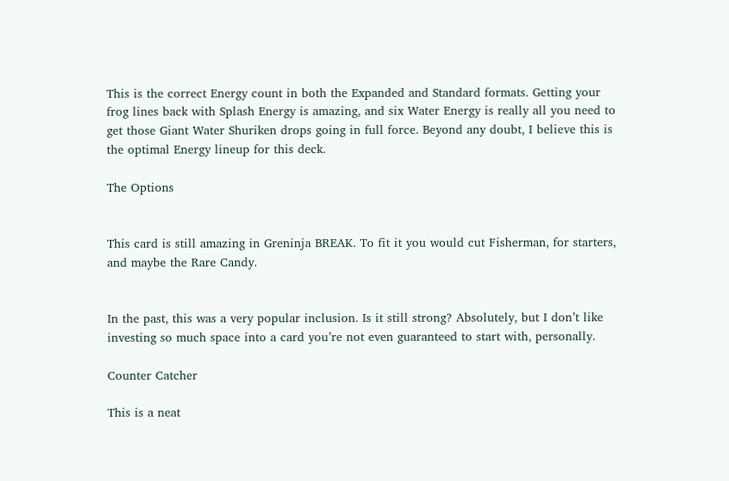This is the correct Energy count in both the Expanded and Standard formats. Getting your frog lines back with Splash Energy is amazing, and six Water Energy is really all you need to get those Giant Water Shuriken drops going in full force. Beyond any doubt, I believe this is the optimal Energy lineup for this deck.

The Options


This card is still amazing in Greninja BREAK. To fit it you would cut Fisherman, for starters, and maybe the Rare Candy.


In the past, this was a very popular inclusion. Is it still strong? Absolutely, but I don’t like investing so much space into a card you’re not even guaranteed to start with, personally.

Counter Catcher

This is a neat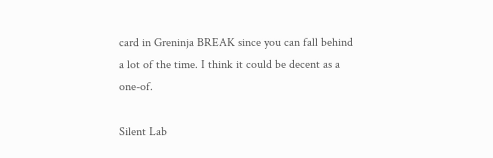card in Greninja BREAK since you can fall behind a lot of the time. I think it could be decent as a one-of.

Silent Lab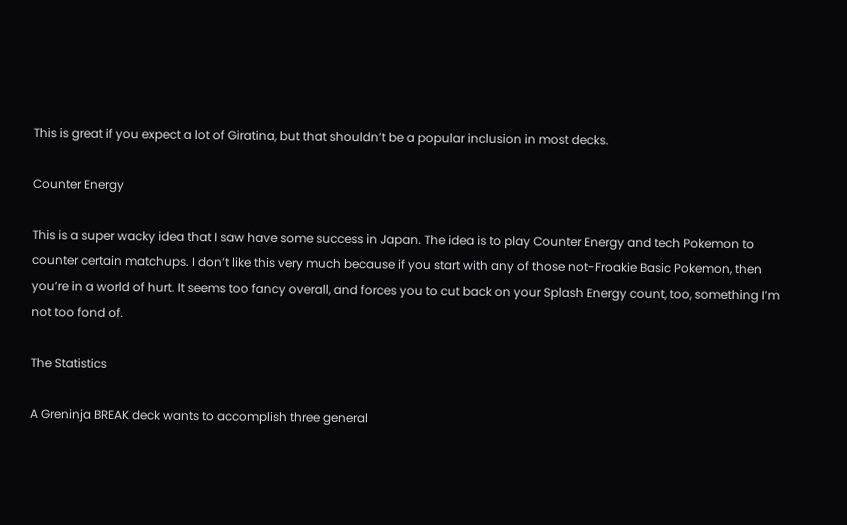This is great if you expect a lot of Giratina, but that shouldn’t be a popular inclusion in most decks.

Counter Energy

This is a super wacky idea that I saw have some success in Japan. The idea is to play Counter Energy and tech Pokemon to counter certain matchups. I don’t like this very much because if you start with any of those not-Froakie Basic Pokemon, then you’re in a world of hurt. It seems too fancy overall, and forces you to cut back on your Splash Energy count, too, something I’m not too fond of.

The Statistics

A Greninja BREAK deck wants to accomplish three general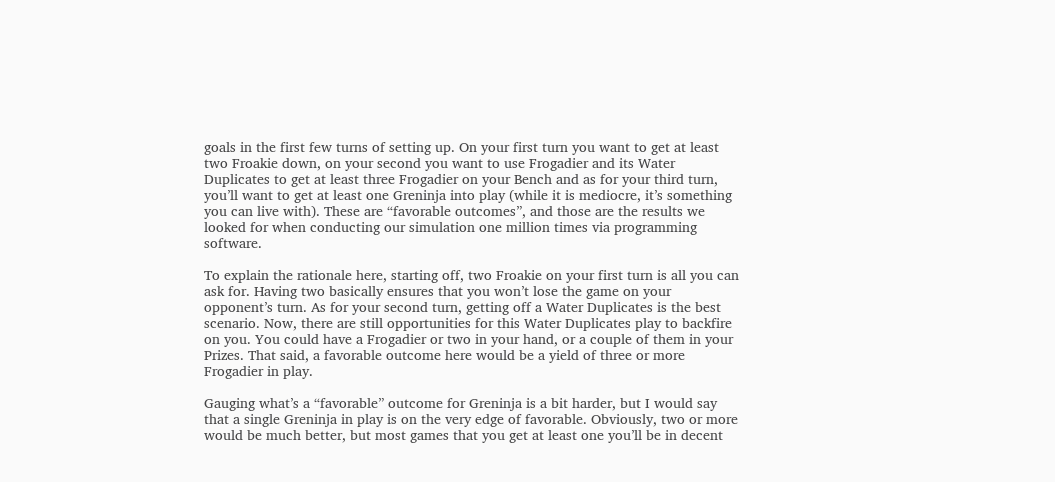goals in the first few turns of setting up. On your first turn you want to get at least two Froakie down, on your second you want to use Frogadier and its Water Duplicates to get at least three Frogadier on your Bench and as for your third turn, you’ll want to get at least one Greninja into play (while it is mediocre, it’s something you can live with). These are “favorable outcomes”, and those are the results we looked for when conducting our simulation one million times via programming software.

To explain the rationale here, starting off, two Froakie on your first turn is all you can ask for. Having two basically ensures that you won’t lose the game on your opponent’s turn. As for your second turn, getting off a Water Duplicates is the best scenario. Now, there are still opportunities for this Water Duplicates play to backfire on you. You could have a Frogadier or two in your hand, or a couple of them in your Prizes. That said, a favorable outcome here would be a yield of three or more Frogadier in play.

Gauging what’s a “favorable” outcome for Greninja is a bit harder, but I would say that a single Greninja in play is on the very edge of favorable. Obviously, two or more would be much better, but most games that you get at least one you’ll be in decent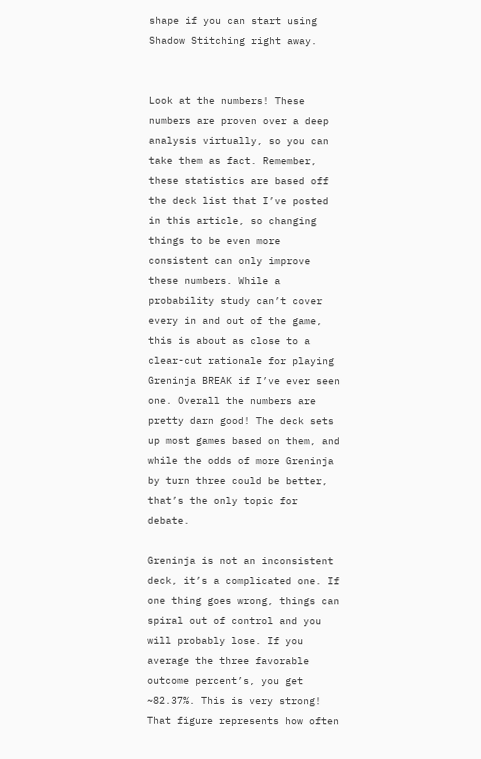shape if you can start using Shadow Stitching right away.


Look at the numbers! These numbers are proven over a deep analysis virtually, so you can take them as fact. Remember, these statistics are based off the deck list that I’ve posted in this article, so changing things to be even more consistent can only improve these numbers. While a probability study can’t cover every in and out of the game, this is about as close to a clear-cut rationale for playing Greninja BREAK if I’ve ever seen one. Overall the numbers are pretty darn good! The deck sets up most games based on them, and while the odds of more Greninja by turn three could be better, that’s the only topic for debate.

Greninja is not an inconsistent deck, it’s a complicated one. If one thing goes wrong, things can spiral out of control and you will probably lose. If you average the three favorable outcome percent’s, you get ~82.37%. This is very strong! That figure represents how often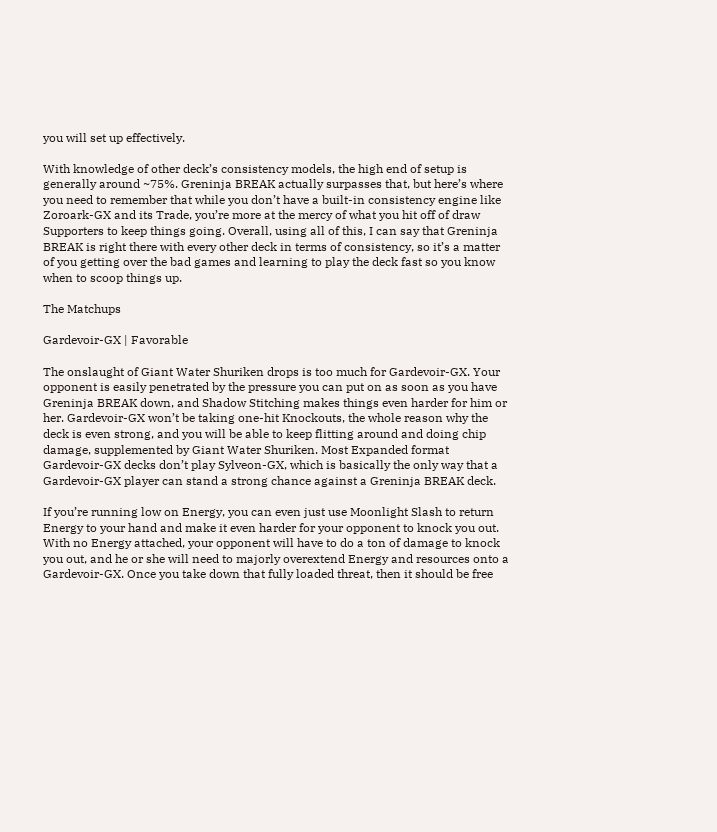you will set up effectively.

With knowledge of other deck’s consistency models, the high end of setup is generally around ~75%. Greninja BREAK actually surpasses that, but here’s where you need to remember that while you don’t have a built-in consistency engine like Zoroark-GX and its Trade, you’re more at the mercy of what you hit off of draw Supporters to keep things going. Overall, using all of this, I can say that Greninja BREAK is right there with every other deck in terms of consistency, so it’s a matter of you getting over the bad games and learning to play the deck fast so you know when to scoop things up.

The Matchups

Gardevoir-GX | Favorable

The onslaught of Giant Water Shuriken drops is too much for Gardevoir-GX. Your opponent is easily penetrated by the pressure you can put on as soon as you have Greninja BREAK down, and Shadow Stitching makes things even harder for him or her. Gardevoir-GX won’t be taking one-hit Knockouts, the whole reason why the deck is even strong, and you will be able to keep flitting around and doing chip damage, supplemented by Giant Water Shuriken. Most Expanded format Gardevoir-GX decks don’t play Sylveon-GX, which is basically the only way that a Gardevoir-GX player can stand a strong chance against a Greninja BREAK deck.

If you’re running low on Energy, you can even just use Moonlight Slash to return Energy to your hand and make it even harder for your opponent to knock you out. With no Energy attached, your opponent will have to do a ton of damage to knock you out, and he or she will need to majorly overextend Energy and resources onto a Gardevoir-GX. Once you take down that fully loaded threat, then it should be free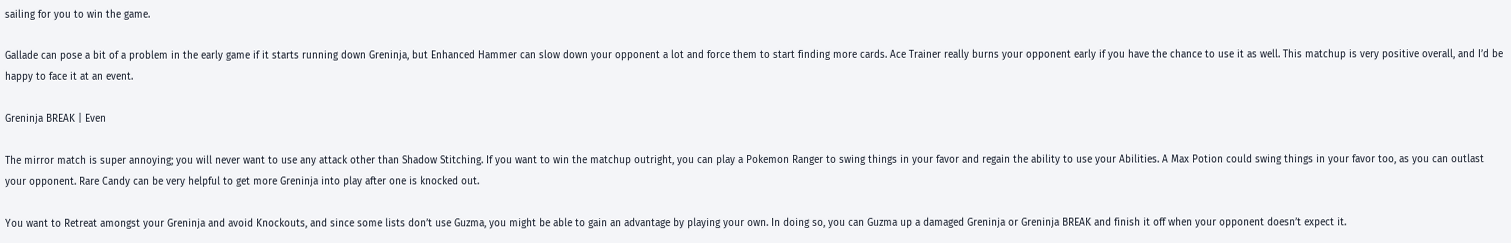sailing for you to win the game.

Gallade can pose a bit of a problem in the early game if it starts running down Greninja, but Enhanced Hammer can slow down your opponent a lot and force them to start finding more cards. Ace Trainer really burns your opponent early if you have the chance to use it as well. This matchup is very positive overall, and I’d be happy to face it at an event.

Greninja BREAK | Even

The mirror match is super annoying; you will never want to use any attack other than Shadow Stitching. If you want to win the matchup outright, you can play a Pokemon Ranger to swing things in your favor and regain the ability to use your Abilities. A Max Potion could swing things in your favor too, as you can outlast your opponent. Rare Candy can be very helpful to get more Greninja into play after one is knocked out.

You want to Retreat amongst your Greninja and avoid Knockouts, and since some lists don’t use Guzma, you might be able to gain an advantage by playing your own. In doing so, you can Guzma up a damaged Greninja or Greninja BREAK and finish it off when your opponent doesn’t expect it.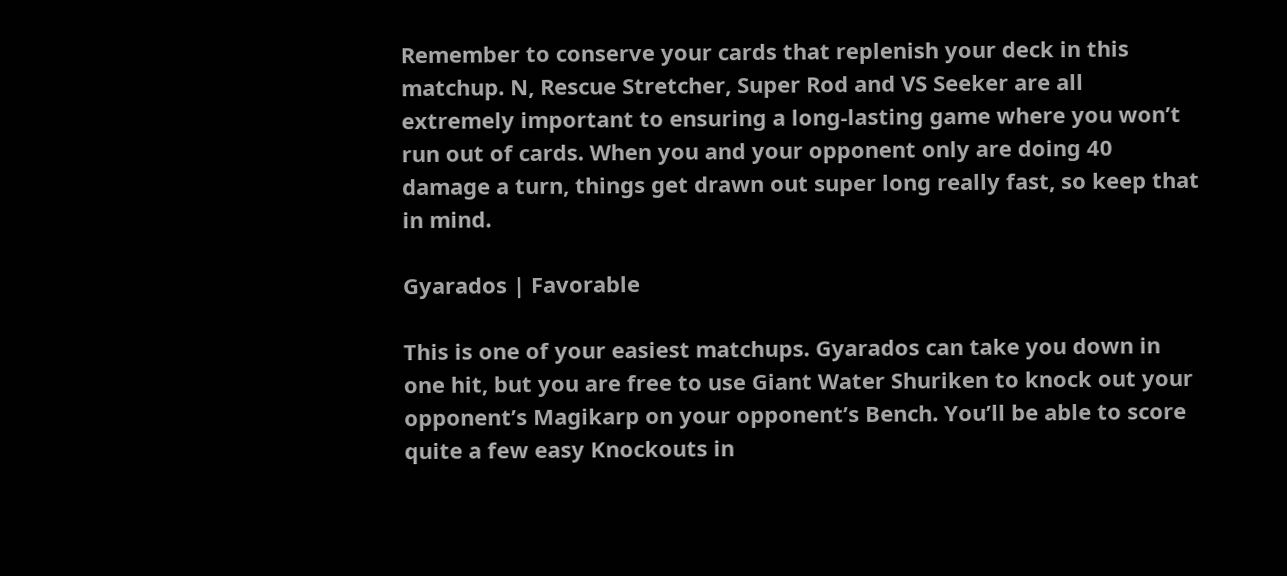Remember to conserve your cards that replenish your deck in this matchup. N, Rescue Stretcher, Super Rod and VS Seeker are all extremely important to ensuring a long-lasting game where you won’t run out of cards. When you and your opponent only are doing 40 damage a turn, things get drawn out super long really fast, so keep that in mind.

Gyarados | Favorable

This is one of your easiest matchups. Gyarados can take you down in one hit, but you are free to use Giant Water Shuriken to knock out your opponent’s Magikarp on your opponent’s Bench. You’ll be able to score quite a few easy Knockouts in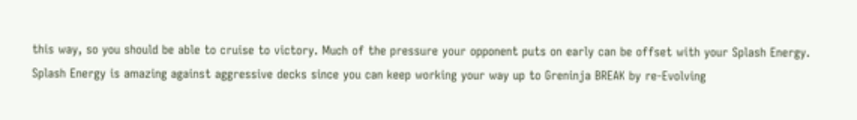this way, so you should be able to cruise to victory. Much of the pressure your opponent puts on early can be offset with your Splash Energy. Splash Energy is amazing against aggressive decks since you can keep working your way up to Greninja BREAK by re-Evolving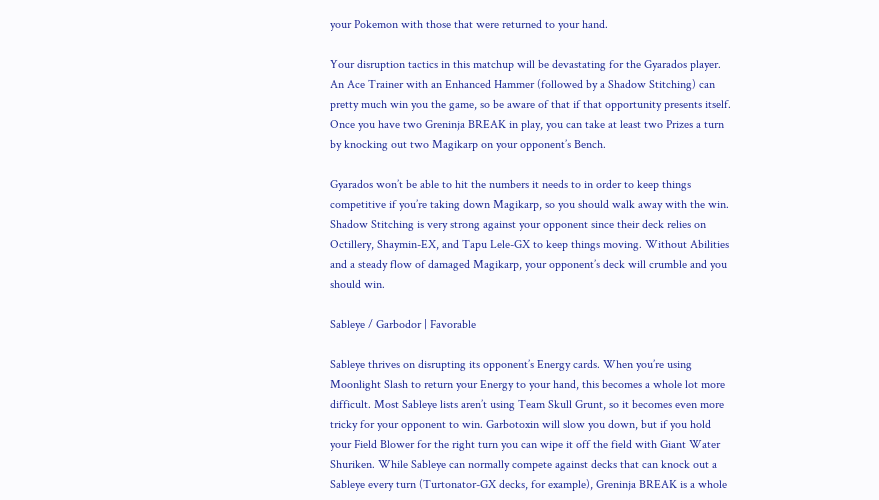your Pokemon with those that were returned to your hand.

Your disruption tactics in this matchup will be devastating for the Gyarados player. An Ace Trainer with an Enhanced Hammer (followed by a Shadow Stitching) can pretty much win you the game, so be aware of that if that opportunity presents itself. Once you have two Greninja BREAK in play, you can take at least two Prizes a turn by knocking out two Magikarp on your opponent’s Bench.

Gyarados won’t be able to hit the numbers it needs to in order to keep things competitive if you’re taking down Magikarp, so you should walk away with the win. Shadow Stitching is very strong against your opponent since their deck relies on Octillery, Shaymin-EX, and Tapu Lele-GX to keep things moving. Without Abilities and a steady flow of damaged Magikarp, your opponent’s deck will crumble and you should win.

Sableye / Garbodor | Favorable

Sableye thrives on disrupting its opponent’s Energy cards. When you’re using Moonlight Slash to return your Energy to your hand, this becomes a whole lot more difficult. Most Sableye lists aren’t using Team Skull Grunt, so it becomes even more tricky for your opponent to win. Garbotoxin will slow you down, but if you hold your Field Blower for the right turn you can wipe it off the field with Giant Water Shuriken. While Sableye can normally compete against decks that can knock out a Sableye every turn (Turtonator-GX decks, for example), Greninja BREAK is a whole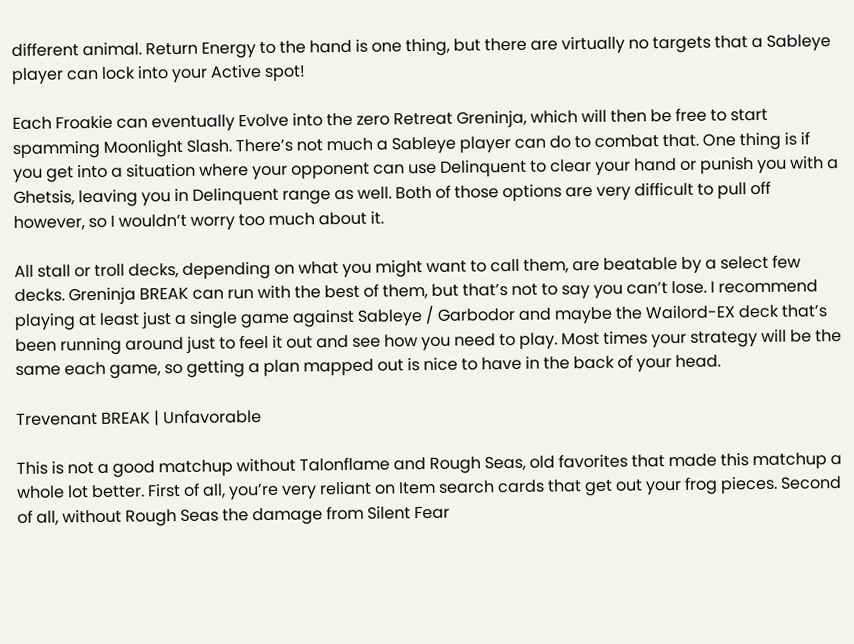different animal. Return Energy to the hand is one thing, but there are virtually no targets that a Sableye player can lock into your Active spot!

Each Froakie can eventually Evolve into the zero Retreat Greninja, which will then be free to start spamming Moonlight Slash. There’s not much a Sableye player can do to combat that. One thing is if you get into a situation where your opponent can use Delinquent to clear your hand or punish you with a Ghetsis, leaving you in Delinquent range as well. Both of those options are very difficult to pull off however, so I wouldn’t worry too much about it.

All stall or troll decks, depending on what you might want to call them, are beatable by a select few decks. Greninja BREAK can run with the best of them, but that’s not to say you can’t lose. I recommend playing at least just a single game against Sableye / Garbodor and maybe the Wailord-EX deck that’s been running around just to feel it out and see how you need to play. Most times your strategy will be the same each game, so getting a plan mapped out is nice to have in the back of your head.

Trevenant BREAK | Unfavorable

This is not a good matchup without Talonflame and Rough Seas, old favorites that made this matchup a whole lot better. First of all, you’re very reliant on Item search cards that get out your frog pieces. Second of all, without Rough Seas the damage from Silent Fear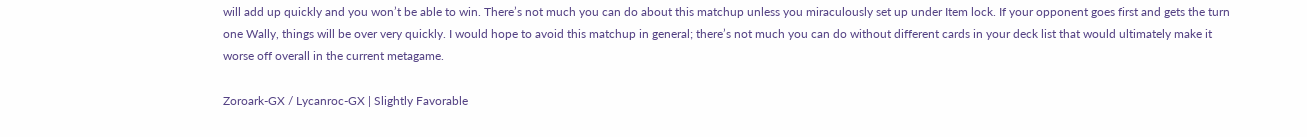will add up quickly and you won’t be able to win. There’s not much you can do about this matchup unless you miraculously set up under Item lock. If your opponent goes first and gets the turn one Wally, things will be over very quickly. I would hope to avoid this matchup in general; there’s not much you can do without different cards in your deck list that would ultimately make it worse off overall in the current metagame.

Zoroark-GX / Lycanroc-GX | Slightly Favorable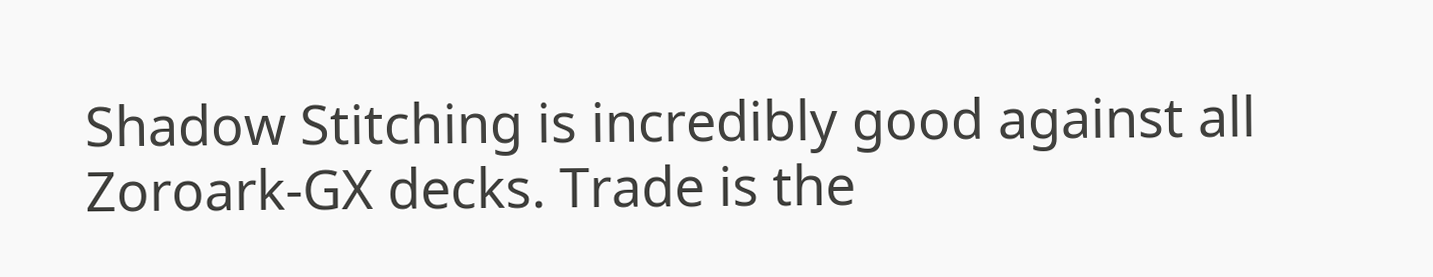Shadow Stitching is incredibly good against all Zoroark-GX decks. Trade is the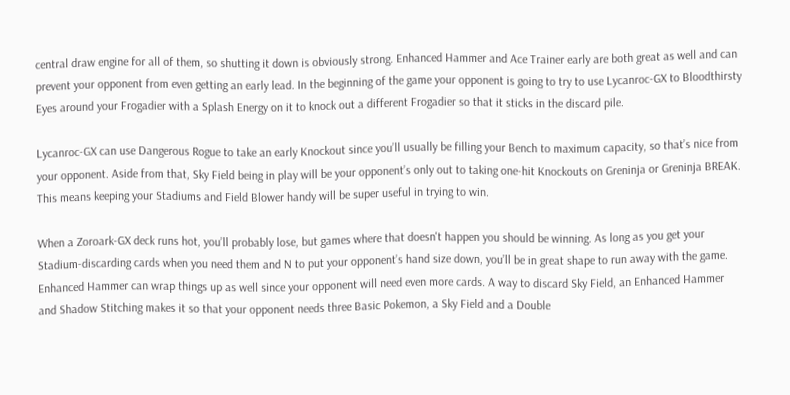central draw engine for all of them, so shutting it down is obviously strong. Enhanced Hammer and Ace Trainer early are both great as well and can prevent your opponent from even getting an early lead. In the beginning of the game your opponent is going to try to use Lycanroc-GX to Bloodthirsty Eyes around your Frogadier with a Splash Energy on it to knock out a different Frogadier so that it sticks in the discard pile.

Lycanroc-GX can use Dangerous Rogue to take an early Knockout since you’ll usually be filling your Bench to maximum capacity, so that’s nice from your opponent. Aside from that, Sky Field being in play will be your opponent’s only out to taking one-hit Knockouts on Greninja or Greninja BREAK. This means keeping your Stadiums and Field Blower handy will be super useful in trying to win.

When a Zoroark-GX deck runs hot, you’ll probably lose, but games where that doesn't happen you should be winning. As long as you get your Stadium-discarding cards when you need them and N to put your opponent’s hand size down, you’ll be in great shape to run away with the game. Enhanced Hammer can wrap things up as well since your opponent will need even more cards. A way to discard Sky Field, an Enhanced Hammer and Shadow Stitching makes it so that your opponent needs three Basic Pokemon, a Sky Field and a Double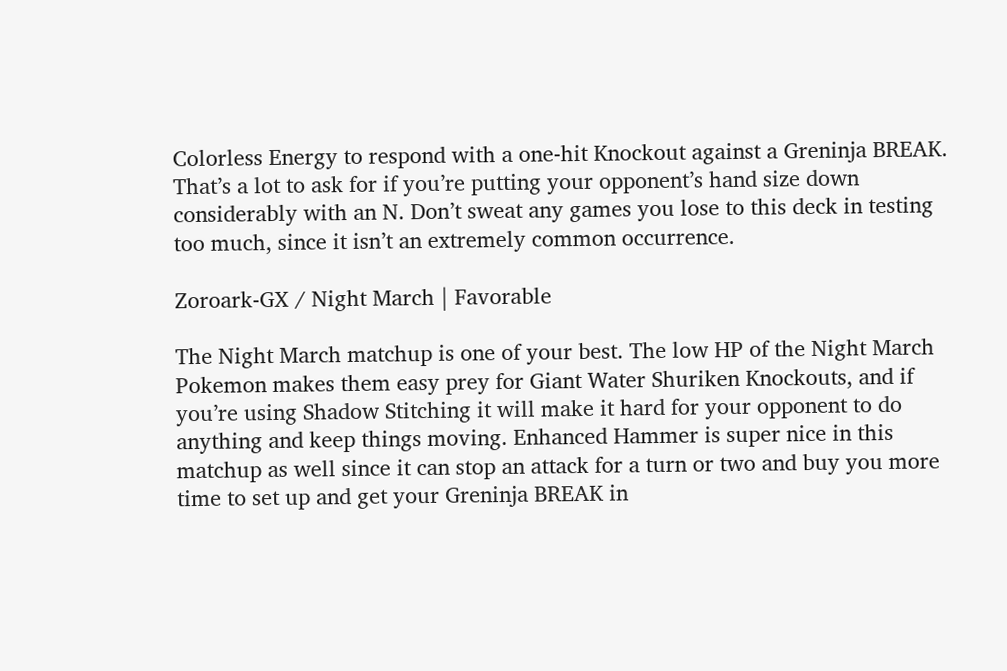Colorless Energy to respond with a one-hit Knockout against a Greninja BREAK. That’s a lot to ask for if you’re putting your opponent’s hand size down considerably with an N. Don’t sweat any games you lose to this deck in testing too much, since it isn’t an extremely common occurrence.

Zoroark-GX / Night March | Favorable

The Night March matchup is one of your best. The low HP of the Night March Pokemon makes them easy prey for Giant Water Shuriken Knockouts, and if you’re using Shadow Stitching it will make it hard for your opponent to do anything and keep things moving. Enhanced Hammer is super nice in this matchup as well since it can stop an attack for a turn or two and buy you more time to set up and get your Greninja BREAK in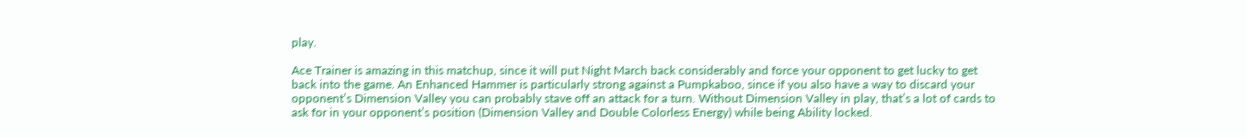play.

Ace Trainer is amazing in this matchup, since it will put Night March back considerably and force your opponent to get lucky to get back into the game. An Enhanced Hammer is particularly strong against a Pumpkaboo, since if you also have a way to discard your opponent’s Dimension Valley you can probably stave off an attack for a turn. Without Dimension Valley in play, that’s a lot of cards to ask for in your opponent’s position (Dimension Valley and Double Colorless Energy) while being Ability locked.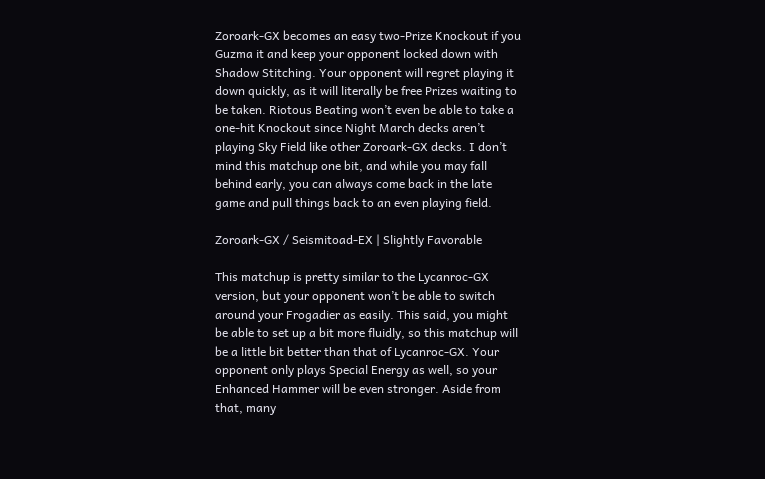Zoroark-GX becomes an easy two-Prize Knockout if you Guzma it and keep your opponent locked down with Shadow Stitching. Your opponent will regret playing it down quickly, as it will literally be free Prizes waiting to be taken. Riotous Beating won’t even be able to take a one-hit Knockout since Night March decks aren’t playing Sky Field like other Zoroark-GX decks. I don’t mind this matchup one bit, and while you may fall behind early, you can always come back in the late game and pull things back to an even playing field.

Zoroark-GX / Seismitoad-EX | Slightly Favorable

This matchup is pretty similar to the Lycanroc-GX version, but your opponent won’t be able to switch around your Frogadier as easily. This said, you might be able to set up a bit more fluidly, so this matchup will be a little bit better than that of Lycanroc-GX. Your opponent only plays Special Energy as well, so your Enhanced Hammer will be even stronger. Aside from that, many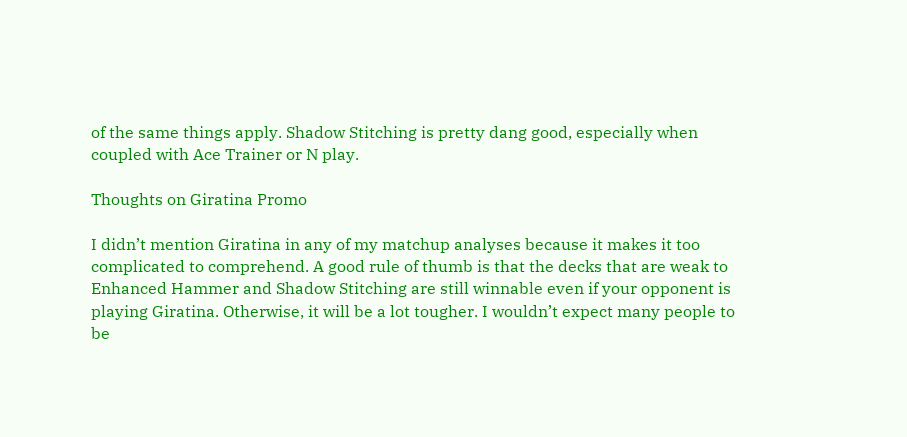of the same things apply. Shadow Stitching is pretty dang good, especially when coupled with Ace Trainer or N play.

Thoughts on Giratina Promo

I didn’t mention Giratina in any of my matchup analyses because it makes it too complicated to comprehend. A good rule of thumb is that the decks that are weak to Enhanced Hammer and Shadow Stitching are still winnable even if your opponent is playing Giratina. Otherwise, it will be a lot tougher. I wouldn’t expect many people to be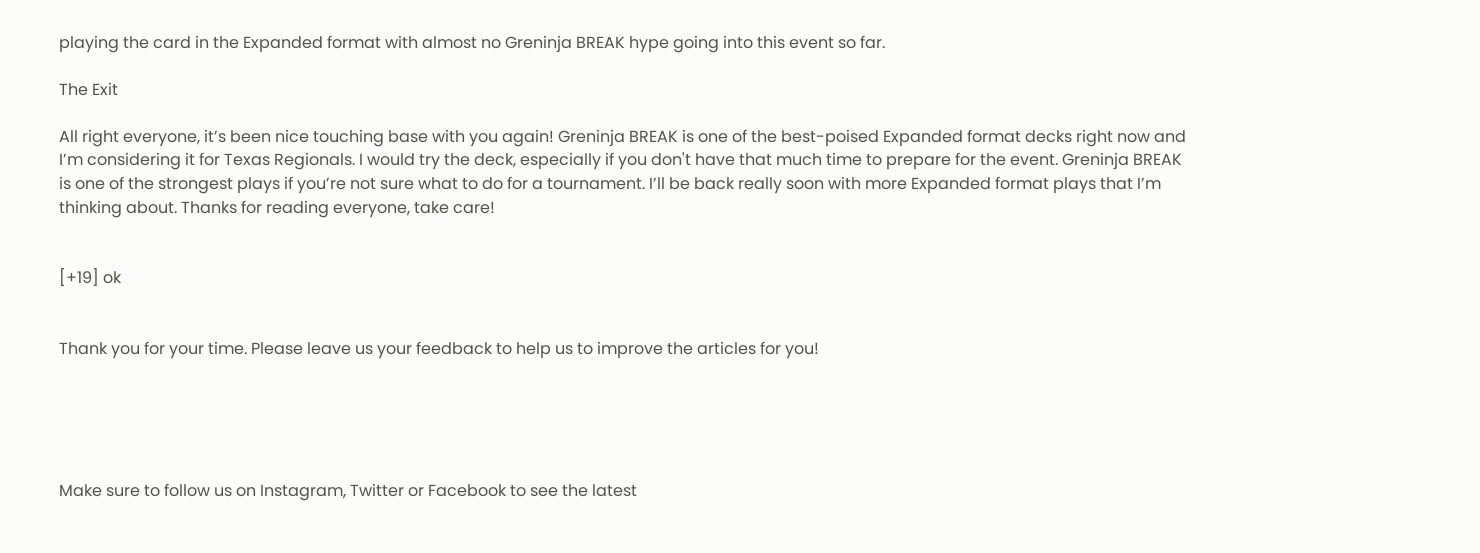playing the card in the Expanded format with almost no Greninja BREAK hype going into this event so far.

The Exit

All right everyone, it’s been nice touching base with you again! Greninja BREAK is one of the best-poised Expanded format decks right now and I’m considering it for Texas Regionals. I would try the deck, especially if you don't have that much time to prepare for the event. Greninja BREAK is one of the strongest plays if you’re not sure what to do for a tournament. I’ll be back really soon with more Expanded format plays that I’m thinking about. Thanks for reading everyone, take care!


[+19] ok


Thank you for your time. Please leave us your feedback to help us to improve the articles for you!





Make sure to follow us on Instagram, Twitter or Facebook to see the latest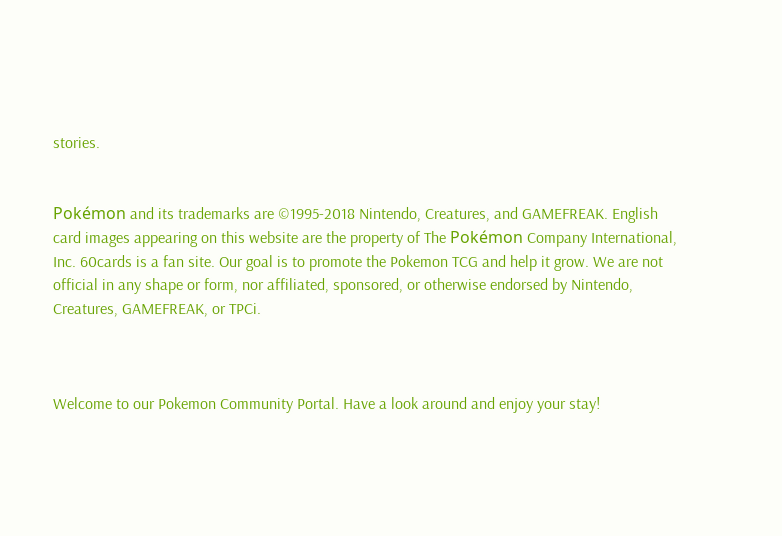stories.


Pokémon and its trademarks are ©1995-2018 Nintendo, Creatures, and GAMEFREAK. English card images appearing on this website are the property of The Pokémon Company International, Inc. 60cards is a fan site. Our goal is to promote the Pokemon TCG and help it grow. We are not official in any shape or form, nor affiliated, sponsored, or otherwise endorsed by Nintendo, Creatures, GAMEFREAK, or TPCi.



Welcome to our Pokemon Community Portal. Have a look around and enjoy your stay!